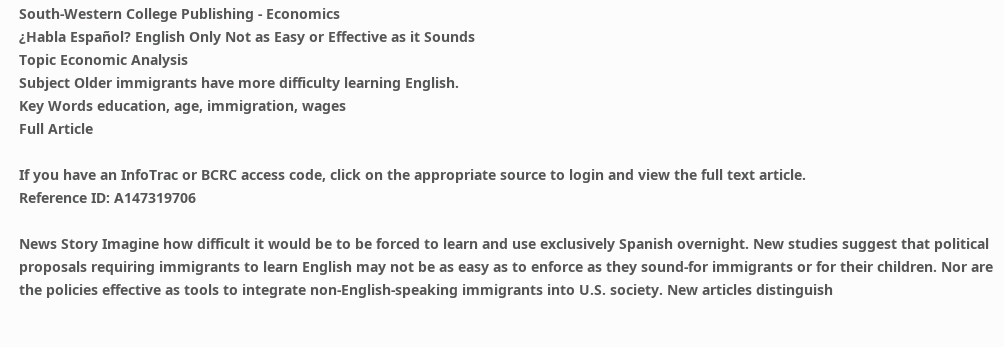South-Western College Publishing - Economics
¿Habla Español? English Only Not as Easy or Effective as it Sounds
Topic Economic Analysis
Subject Older immigrants have more difficulty learning English.
Key Words education, age, immigration, wages
Full Article

If you have an InfoTrac or BCRC access code, click on the appropriate source to login and view the full text article.
Reference ID: A147319706

News Story Imagine how difficult it would be to be forced to learn and use exclusively Spanish overnight. New studies suggest that political proposals requiring immigrants to learn English may not be as easy as to enforce as they sound-for immigrants or for their children. Nor are the policies effective as tools to integrate non-English-speaking immigrants into U.S. society. New articles distinguish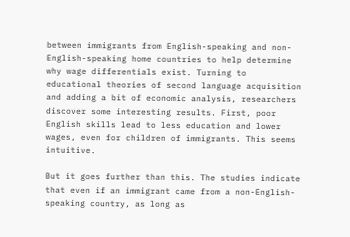between immigrants from English-speaking and non-English-speaking home countries to help determine why wage differentials exist. Turning to educational theories of second language acquisition and adding a bit of economic analysis, researchers discover some interesting results. First, poor English skills lead to less education and lower wages, even for children of immigrants. This seems intuitive.

But it goes further than this. The studies indicate that even if an immigrant came from a non-English-speaking country, as long as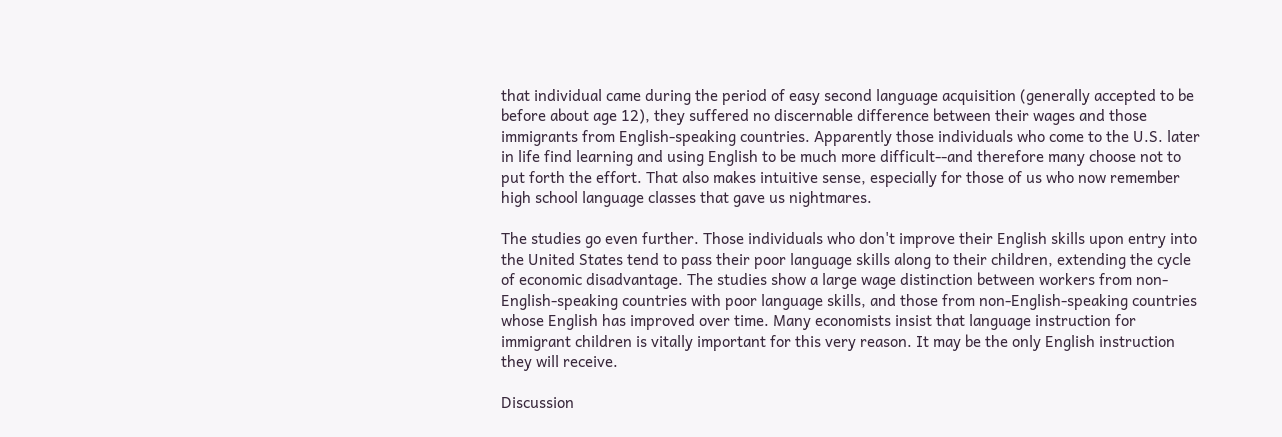that individual came during the period of easy second language acquisition (generally accepted to be before about age 12), they suffered no discernable difference between their wages and those immigrants from English-speaking countries. Apparently those individuals who come to the U.S. later in life find learning and using English to be much more difficult--and therefore many choose not to put forth the effort. That also makes intuitive sense, especially for those of us who now remember high school language classes that gave us nightmares.

The studies go even further. Those individuals who don't improve their English skills upon entry into the United States tend to pass their poor language skills along to their children, extending the cycle of economic disadvantage. The studies show a large wage distinction between workers from non-English-speaking countries with poor language skills, and those from non-English-speaking countries whose English has improved over time. Many economists insist that language instruction for immigrant children is vitally important for this very reason. It may be the only English instruction they will receive.

Discussion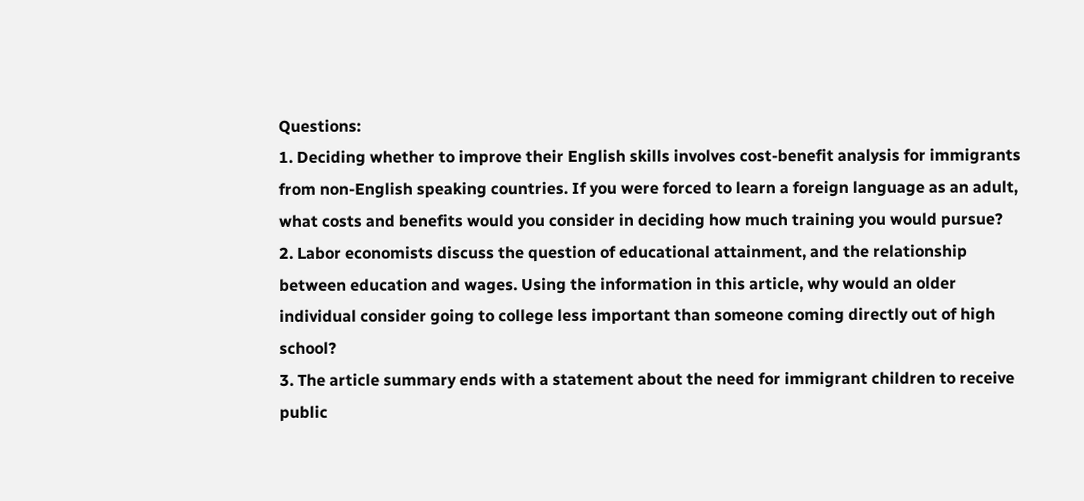Questions:
1. Deciding whether to improve their English skills involves cost-benefit analysis for immigrants from non-English speaking countries. If you were forced to learn a foreign language as an adult, what costs and benefits would you consider in deciding how much training you would pursue?
2. Labor economists discuss the question of educational attainment, and the relationship between education and wages. Using the information in this article, why would an older individual consider going to college less important than someone coming directly out of high school?
3. The article summary ends with a statement about the need for immigrant children to receive public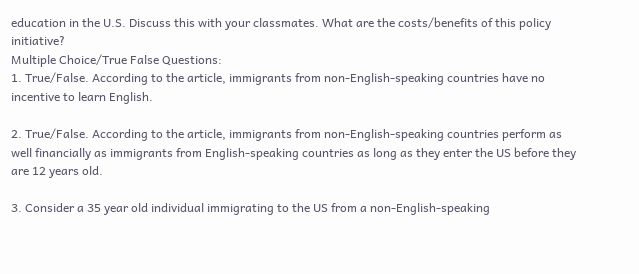education in the U.S. Discuss this with your classmates. What are the costs/benefits of this policy initiative?
Multiple Choice/True False Questions:
1. True/False. According to the article, immigrants from non-English-speaking countries have no incentive to learn English.

2. True/False. According to the article, immigrants from non-English-speaking countries perform as well financially as immigrants from English-speaking countries as long as they enter the US before they are 12 years old.

3. Consider a 35 year old individual immigrating to the US from a non-English-speaking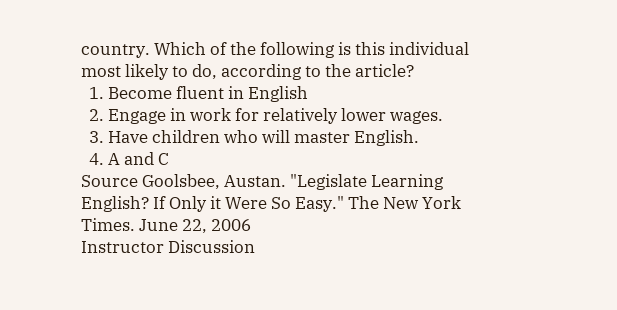country. Which of the following is this individual most likely to do, according to the article?
  1. Become fluent in English
  2. Engage in work for relatively lower wages.
  3. Have children who will master English.
  4. A and C
Source Goolsbee, Austan. "Legislate Learning English? If Only it Were So Easy." The New York Times. June 22, 2006
Instructor Discussion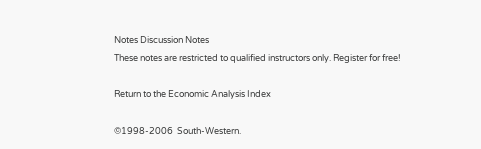Notes Discussion Notes
These notes are restricted to qualified instructors only. Register for free!

Return to the Economic Analysis Index

©1998-2006  South-Western.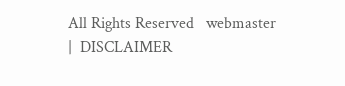All Rights Reserved   webmaster  |  DISCLAIMER